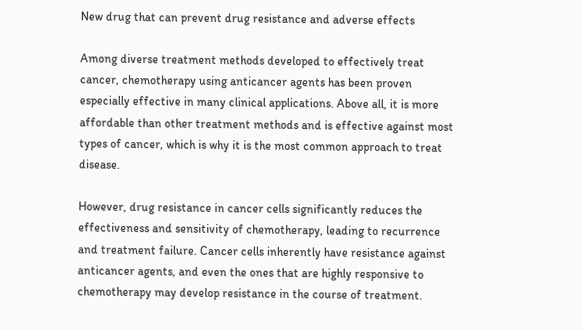New drug that can prevent drug resistance and adverse effects

Among diverse treatment methods developed to effectively treat cancer, chemotherapy using anticancer agents has been proven especially effective in many clinical applications. Above all, it is more affordable than other treatment methods and is effective against most types of cancer, which is why it is the most common approach to treat disease.

However, drug resistance in cancer cells significantly reduces the effectiveness and sensitivity of chemotherapy, leading to recurrence and treatment failure. Cancer cells inherently have resistance against anticancer agents, and even the ones that are highly responsive to chemotherapy may develop resistance in the course of treatment.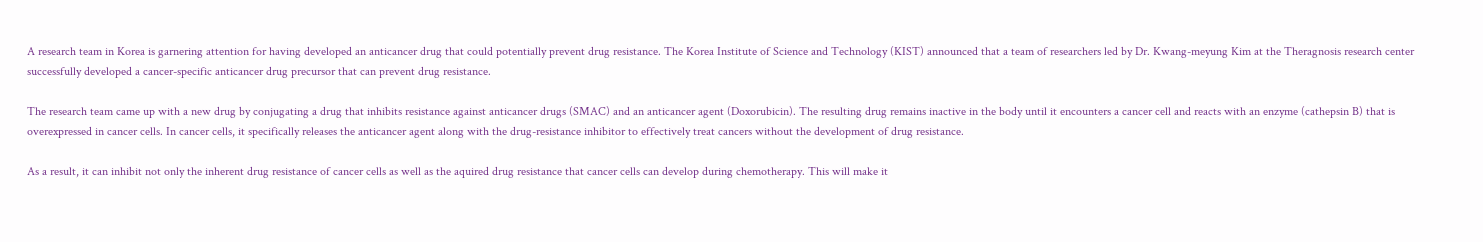A research team in Korea is garnering attention for having developed an anticancer drug that could potentially prevent drug resistance. The Korea Institute of Science and Technology (KIST) announced that a team of researchers led by Dr. Kwang-meyung Kim at the Theragnosis research center successfully developed a cancer-specific anticancer drug precursor that can prevent drug resistance.

The research team came up with a new drug by conjugating a drug that inhibits resistance against anticancer drugs (SMAC) and an anticancer agent (Doxorubicin). The resulting drug remains inactive in the body until it encounters a cancer cell and reacts with an enzyme (cathepsin B) that is overexpressed in cancer cells. In cancer cells, it specifically releases the anticancer agent along with the drug-resistance inhibitor to effectively treat cancers without the development of drug resistance.

As a result, it can inhibit not only the inherent drug resistance of cancer cells as well as the aquired drug resistance that cancer cells can develop during chemotherapy. This will make it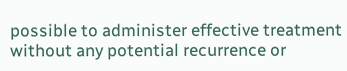possible to administer effective treatment without any potential recurrence or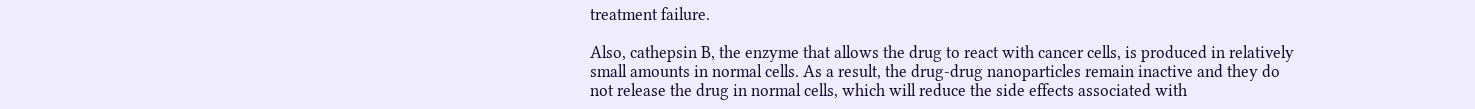treatment failure.

Also, cathepsin B, the enzyme that allows the drug to react with cancer cells, is produced in relatively small amounts in normal cells. As a result, the drug-drug nanoparticles remain inactive and they do not release the drug in normal cells, which will reduce the side effects associated with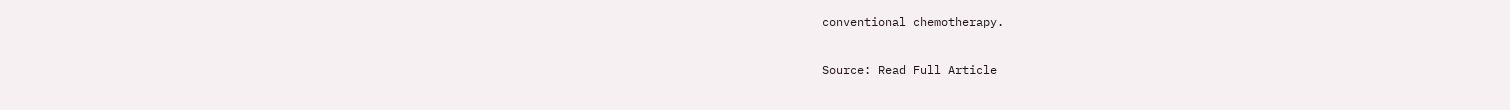conventional chemotherapy.

Source: Read Full Article